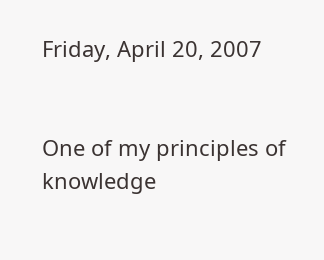Friday, April 20, 2007


One of my principles of knowledge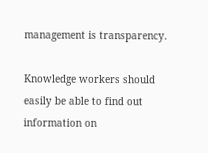management is transparency.

Knowledge workers should easily be able to find out information on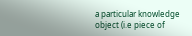a particular knowledge object (i.e piece of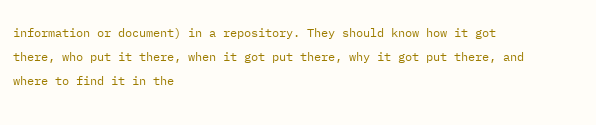information or document) in a repository. They should know how it got there, who put it there, when it got put there, why it got put there, and where to find it in the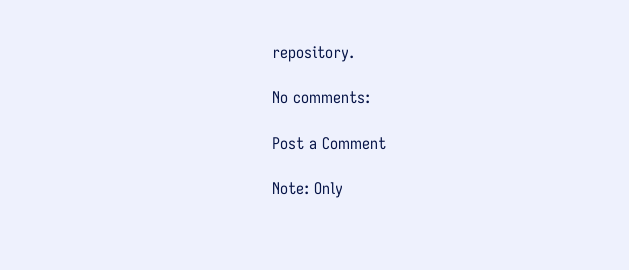repository.

No comments:

Post a Comment

Note: Only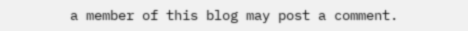a member of this blog may post a comment.